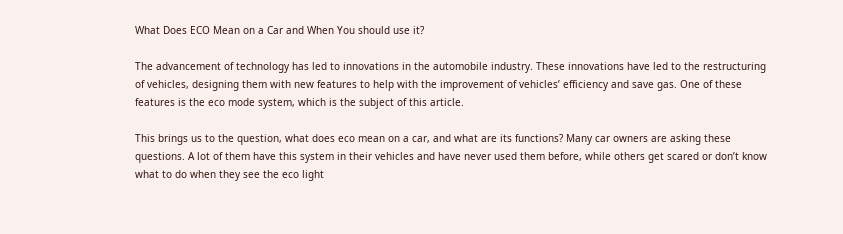What Does ECO Mean on a Car and When You should use it?

The advancement of technology has led to innovations in the automobile industry. These innovations have led to the restructuring of vehicles, designing them with new features to help with the improvement of vehicles’ efficiency and save gas. One of these features is the eco mode system, which is the subject of this article.

This brings us to the question, what does eco mean on a car, and what are its functions? Many car owners are asking these questions. A lot of them have this system in their vehicles and have never used them before, while others get scared or don’t know what to do when they see the eco light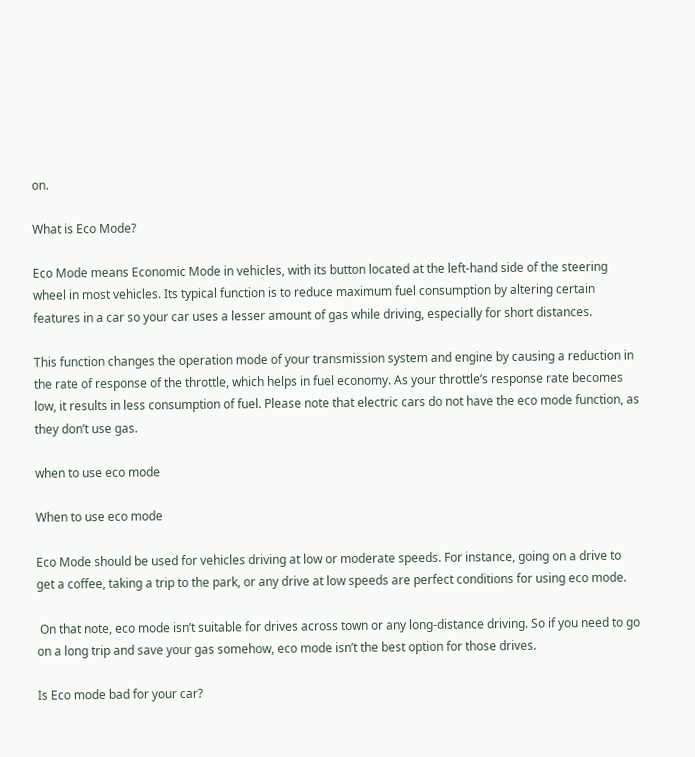on.

What is Eco Mode?

Eco Mode means Economic Mode in vehicles, with its button located at the left-hand side of the steering wheel in most vehicles. Its typical function is to reduce maximum fuel consumption by altering certain features in a car so your car uses a lesser amount of gas while driving, especially for short distances.

This function changes the operation mode of your transmission system and engine by causing a reduction in the rate of response of the throttle, which helps in fuel economy. As your throttle’s response rate becomes low, it results in less consumption of fuel. Please note that electric cars do not have the eco mode function, as they don’t use gas.

when to use eco mode

When to use eco mode

Eco Mode should be used for vehicles driving at low or moderate speeds. For instance, going on a drive to get a coffee, taking a trip to the park, or any drive at low speeds are perfect conditions for using eco mode.

 On that note, eco mode isn’t suitable for drives across town or any long-distance driving. So if you need to go on a long trip and save your gas somehow, eco mode isn’t the best option for those drives.

Is Eco mode bad for your car?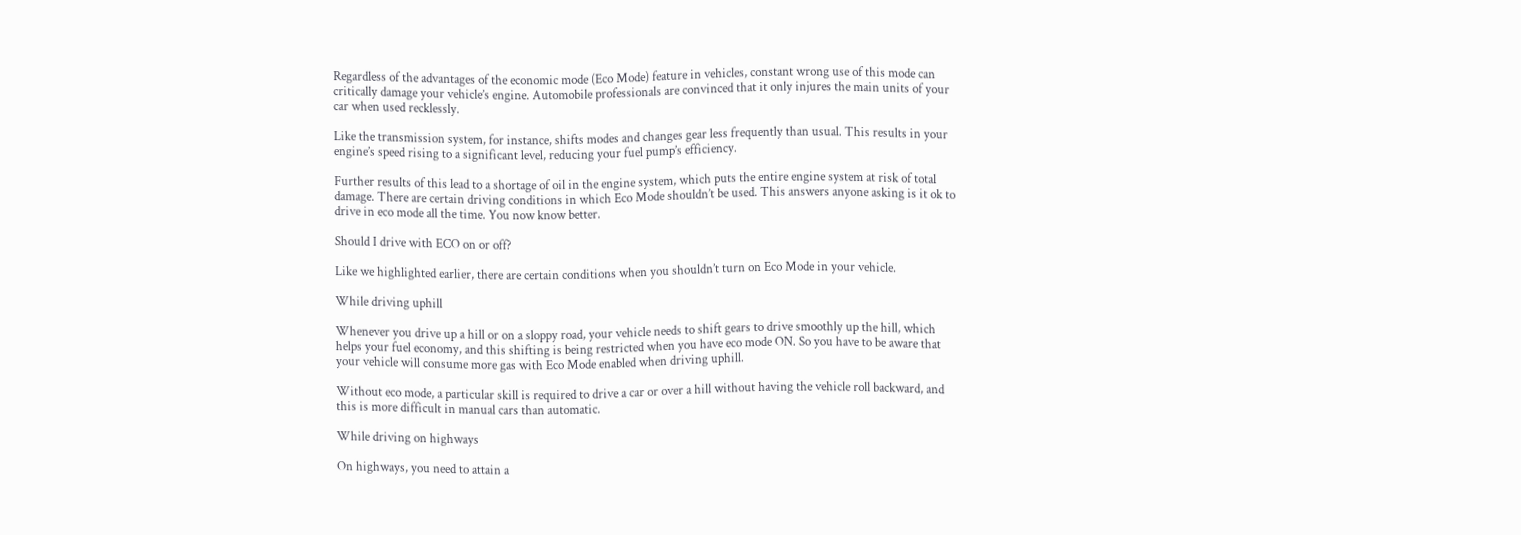Regardless of the advantages of the economic mode (Eco Mode) feature in vehicles, constant wrong use of this mode can critically damage your vehicle’s engine. Automobile professionals are convinced that it only injures the main units of your car when used recklessly.

Like the transmission system, for instance, shifts modes and changes gear less frequently than usual. This results in your engine’s speed rising to a significant level, reducing your fuel pump’s efficiency.

Further results of this lead to a shortage of oil in the engine system, which puts the entire engine system at risk of total damage. There are certain driving conditions in which Eco Mode shouldn’t be used. This answers anyone asking is it ok to drive in eco mode all the time. You now know better.

Should I drive with ECO on or off?

Like we highlighted earlier, there are certain conditions when you shouldn’t turn on Eco Mode in your vehicle.

While driving uphill

Whenever you drive up a hill or on a sloppy road, your vehicle needs to shift gears to drive smoothly up the hill, which helps your fuel economy, and this shifting is being restricted when you have eco mode ON. So you have to be aware that your vehicle will consume more gas with Eco Mode enabled when driving uphill.

Without eco mode, a particular skill is required to drive a car or over a hill without having the vehicle roll backward, and this is more difficult in manual cars than automatic.

While driving on highways

On highways, you need to attain a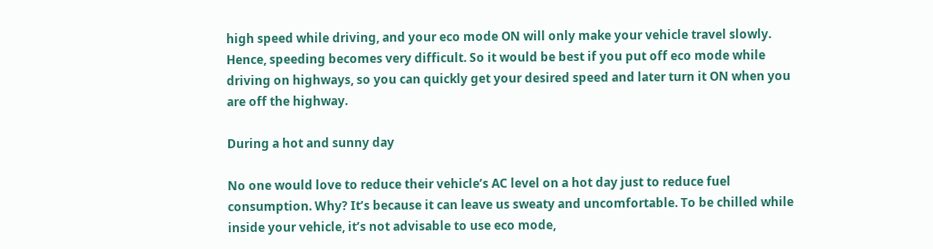high speed while driving, and your eco mode ON will only make your vehicle travel slowly. Hence, speeding becomes very difficult. So it would be best if you put off eco mode while driving on highways, so you can quickly get your desired speed and later turn it ON when you are off the highway.

During a hot and sunny day

No one would love to reduce their vehicle’s AC level on a hot day just to reduce fuel consumption. Why? It’s because it can leave us sweaty and uncomfortable. To be chilled while inside your vehicle, it’s not advisable to use eco mode,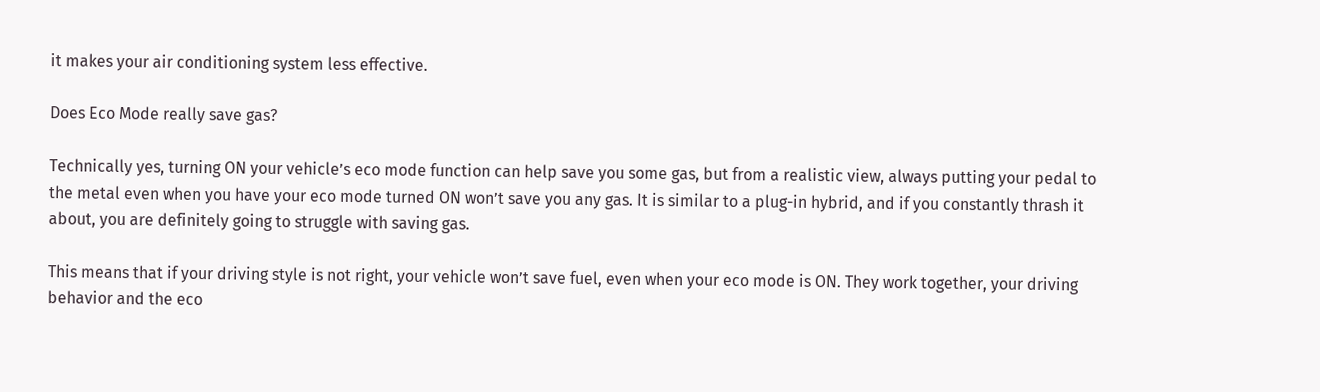it makes your air conditioning system less effective.

Does Eco Mode really save gas?

Technically yes, turning ON your vehicle’s eco mode function can help save you some gas, but from a realistic view, always putting your pedal to the metal even when you have your eco mode turned ON won’t save you any gas. It is similar to a plug-in hybrid, and if you constantly thrash it about, you are definitely going to struggle with saving gas.

This means that if your driving style is not right, your vehicle won’t save fuel, even when your eco mode is ON. They work together, your driving behavior and the eco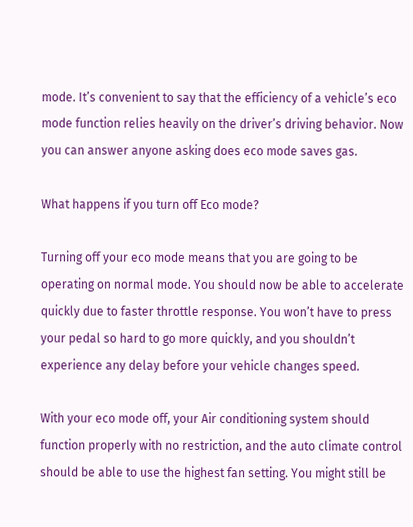mode. It’s convenient to say that the efficiency of a vehicle’s eco mode function relies heavily on the driver’s driving behavior. Now you can answer anyone asking does eco mode saves gas.

What happens if you turn off Eco mode?

Turning off your eco mode means that you are going to be operating on normal mode. You should now be able to accelerate quickly due to faster throttle response. You won’t have to press your pedal so hard to go more quickly, and you shouldn’t experience any delay before your vehicle changes speed.

With your eco mode off, your Air conditioning system should function properly with no restriction, and the auto climate control should be able to use the highest fan setting. You might still be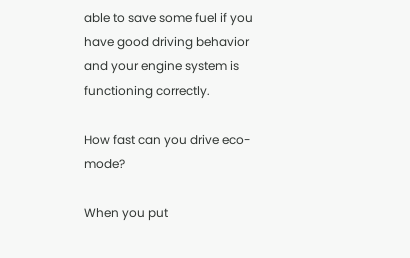able to save some fuel if you have good driving behavior and your engine system is functioning correctly.

How fast can you drive eco-mode?

When you put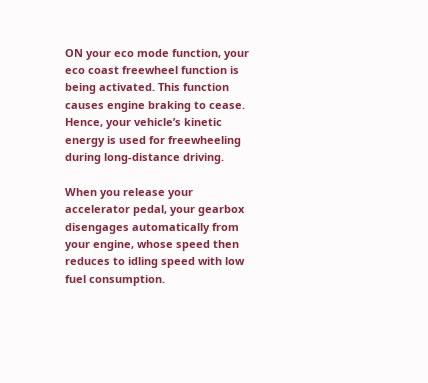ON your eco mode function, your eco coast freewheel function is being activated. This function causes engine braking to cease. Hence, your vehicle’s kinetic energy is used for freewheeling during long-distance driving.

When you release your accelerator pedal, your gearbox disengages automatically from your engine, whose speed then reduces to idling speed with low fuel consumption.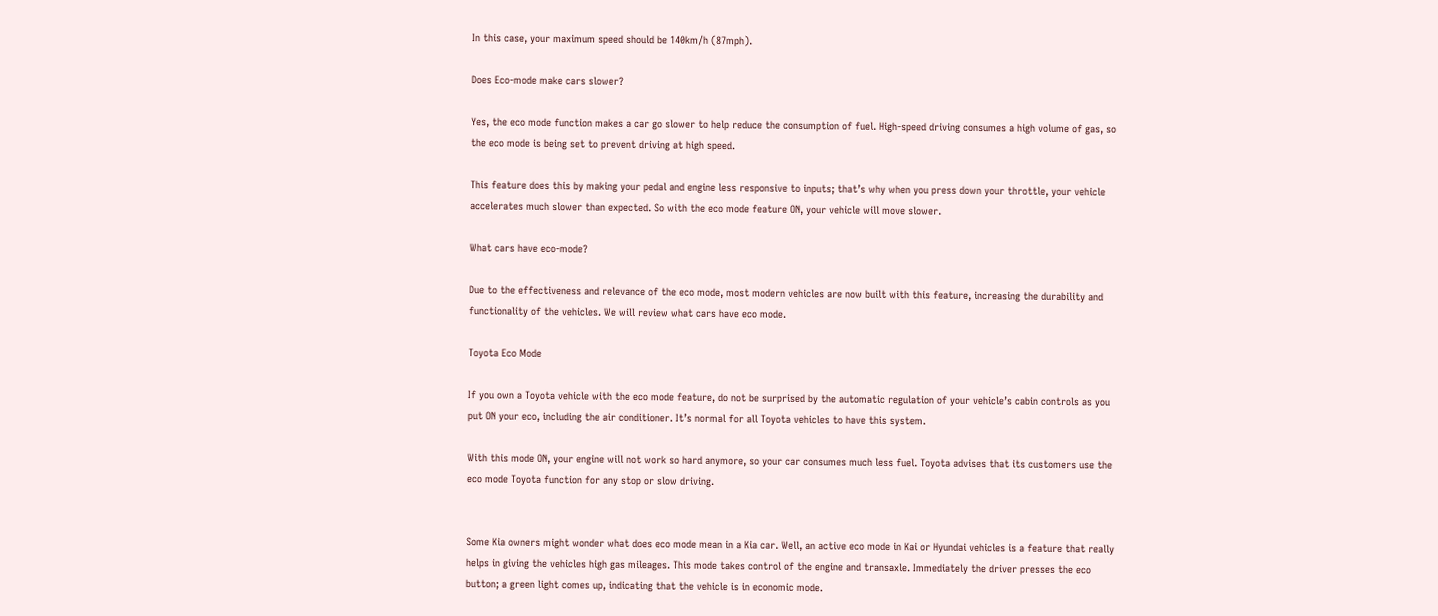In this case, your maximum speed should be 140km/h (87mph).

Does Eco-mode make cars slower?

Yes, the eco mode function makes a car go slower to help reduce the consumption of fuel. High-speed driving consumes a high volume of gas, so the eco mode is being set to prevent driving at high speed.

This feature does this by making your pedal and engine less responsive to inputs; that’s why when you press down your throttle, your vehicle accelerates much slower than expected. So with the eco mode feature ON, your vehicle will move slower.

What cars have eco-mode?

Due to the effectiveness and relevance of the eco mode, most modern vehicles are now built with this feature, increasing the durability and functionality of the vehicles. We will review what cars have eco mode.

Toyota Eco Mode

If you own a Toyota vehicle with the eco mode feature, do not be surprised by the automatic regulation of your vehicle’s cabin controls as you put ON your eco, including the air conditioner. It’s normal for all Toyota vehicles to have this system.

With this mode ON, your engine will not work so hard anymore, so your car consumes much less fuel. Toyota advises that its customers use the eco mode Toyota function for any stop or slow driving.


Some Kia owners might wonder what does eco mode mean in a Kia car. Well, an active eco mode in Kai or Hyundai vehicles is a feature that really helps in giving the vehicles high gas mileages. This mode takes control of the engine and transaxle. Immediately the driver presses the eco button; a green light comes up, indicating that the vehicle is in economic mode.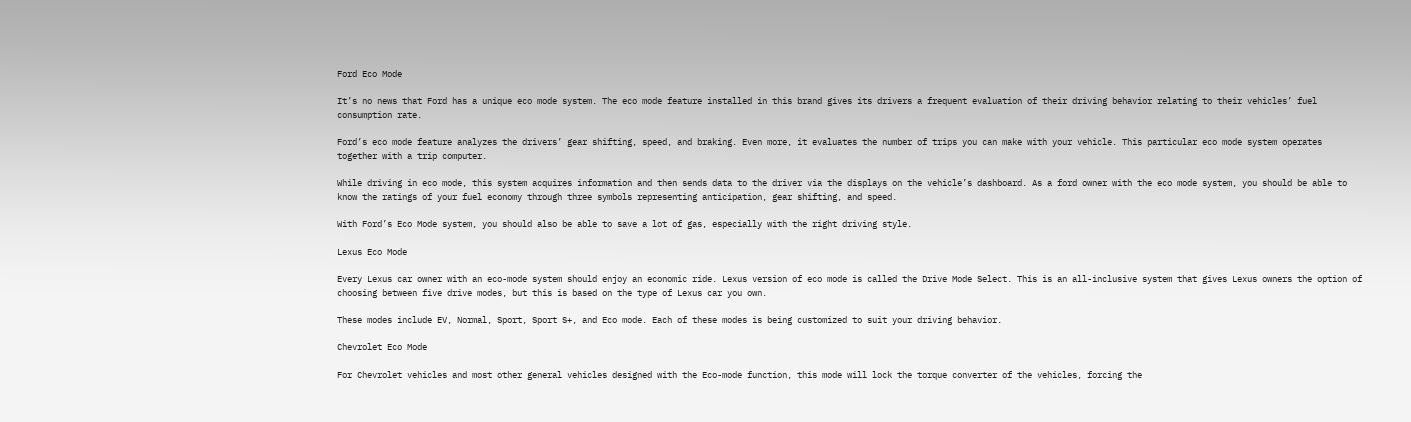Ford Eco Mode

It’s no news that Ford has a unique eco mode system. The eco mode feature installed in this brand gives its drivers a frequent evaluation of their driving behavior relating to their vehicles’ fuel consumption rate.

Ford’s eco mode feature analyzes the drivers’ gear shifting, speed, and braking. Even more, it evaluates the number of trips you can make with your vehicle. This particular eco mode system operates together with a trip computer.

While driving in eco mode, this system acquires information and then sends data to the driver via the displays on the vehicle’s dashboard. As a ford owner with the eco mode system, you should be able to know the ratings of your fuel economy through three symbols representing anticipation, gear shifting, and speed.

With Ford’s Eco Mode system, you should also be able to save a lot of gas, especially with the right driving style.

Lexus Eco Mode

Every Lexus car owner with an eco-mode system should enjoy an economic ride. Lexus version of eco mode is called the Drive Mode Select. This is an all-inclusive system that gives Lexus owners the option of choosing between five drive modes, but this is based on the type of Lexus car you own.

These modes include EV, Normal, Sport, Sport S+, and Eco mode. Each of these modes is being customized to suit your driving behavior.

Chevrolet Eco Mode

For Chevrolet vehicles and most other general vehicles designed with the Eco-mode function, this mode will lock the torque converter of the vehicles, forcing the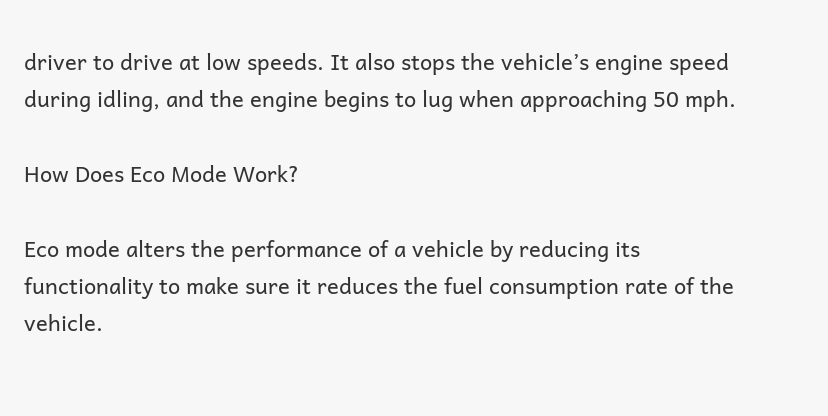driver to drive at low speeds. It also stops the vehicle’s engine speed during idling, and the engine begins to lug when approaching 50 mph.

How Does Eco Mode Work?

Eco mode alters the performance of a vehicle by reducing its functionality to make sure it reduces the fuel consumption rate of the vehicle.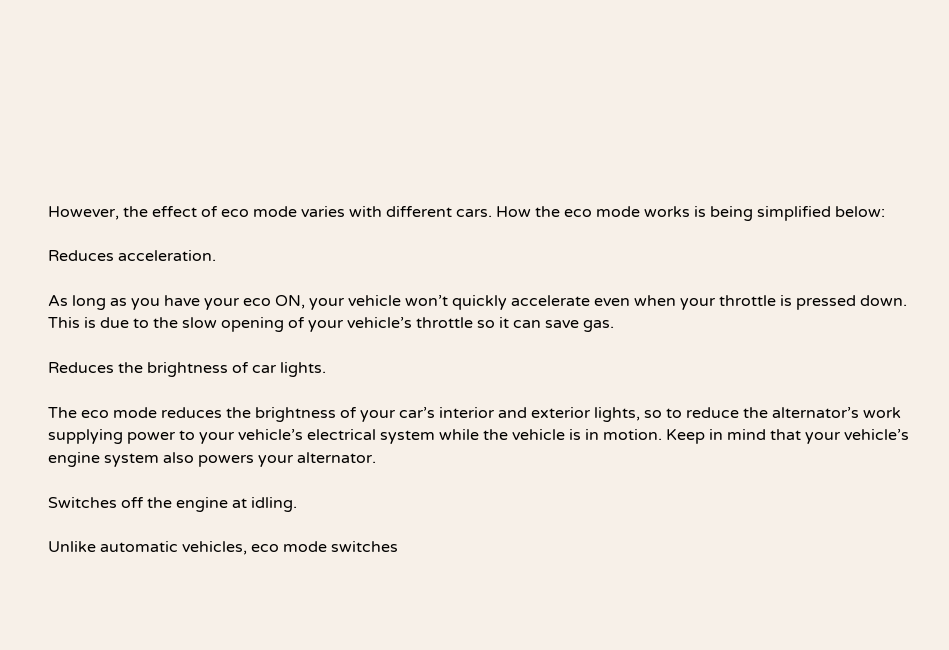However, the effect of eco mode varies with different cars. How the eco mode works is being simplified below:

Reduces acceleration.

As long as you have your eco ON, your vehicle won’t quickly accelerate even when your throttle is pressed down. This is due to the slow opening of your vehicle’s throttle so it can save gas.

Reduces the brightness of car lights.

The eco mode reduces the brightness of your car’s interior and exterior lights, so to reduce the alternator’s work supplying power to your vehicle’s electrical system while the vehicle is in motion. Keep in mind that your vehicle’s engine system also powers your alternator.

Switches off the engine at idling.

Unlike automatic vehicles, eco mode switches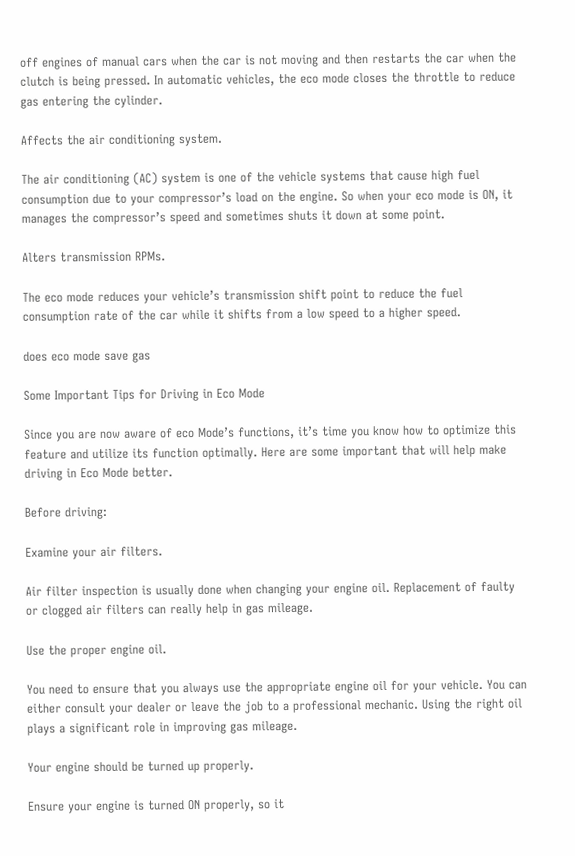off engines of manual cars when the car is not moving and then restarts the car when the clutch is being pressed. In automatic vehicles, the eco mode closes the throttle to reduce gas entering the cylinder.

Affects the air conditioning system.

The air conditioning (AC) system is one of the vehicle systems that cause high fuel consumption due to your compressor’s load on the engine. So when your eco mode is ON, it manages the compressor’s speed and sometimes shuts it down at some point.

Alters transmission RPMs.

The eco mode reduces your vehicle’s transmission shift point to reduce the fuel consumption rate of the car while it shifts from a low speed to a higher speed.

does eco mode save gas

Some Important Tips for Driving in Eco Mode

Since you are now aware of eco Mode’s functions, it’s time you know how to optimize this feature and utilize its function optimally. Here are some important that will help make driving in Eco Mode better.

Before driving:

Examine your air filters.

Air filter inspection is usually done when changing your engine oil. Replacement of faulty or clogged air filters can really help in gas mileage.

Use the proper engine oil.

You need to ensure that you always use the appropriate engine oil for your vehicle. You can either consult your dealer or leave the job to a professional mechanic. Using the right oil plays a significant role in improving gas mileage.

Your engine should be turned up properly.

Ensure your engine is turned ON properly, so it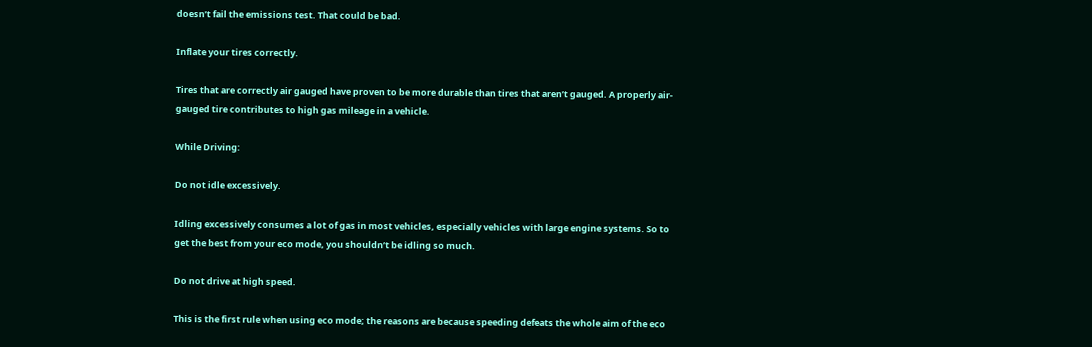doesn’t fail the emissions test. That could be bad.

Inflate your tires correctly.

Tires that are correctly air gauged have proven to be more durable than tires that aren’t gauged. A properly air-gauged tire contributes to high gas mileage in a vehicle.

While Driving:

Do not idle excessively.

Idling excessively consumes a lot of gas in most vehicles, especially vehicles with large engine systems. So to get the best from your eco mode, you shouldn’t be idling so much.

Do not drive at high speed.

This is the first rule when using eco mode; the reasons are because speeding defeats the whole aim of the eco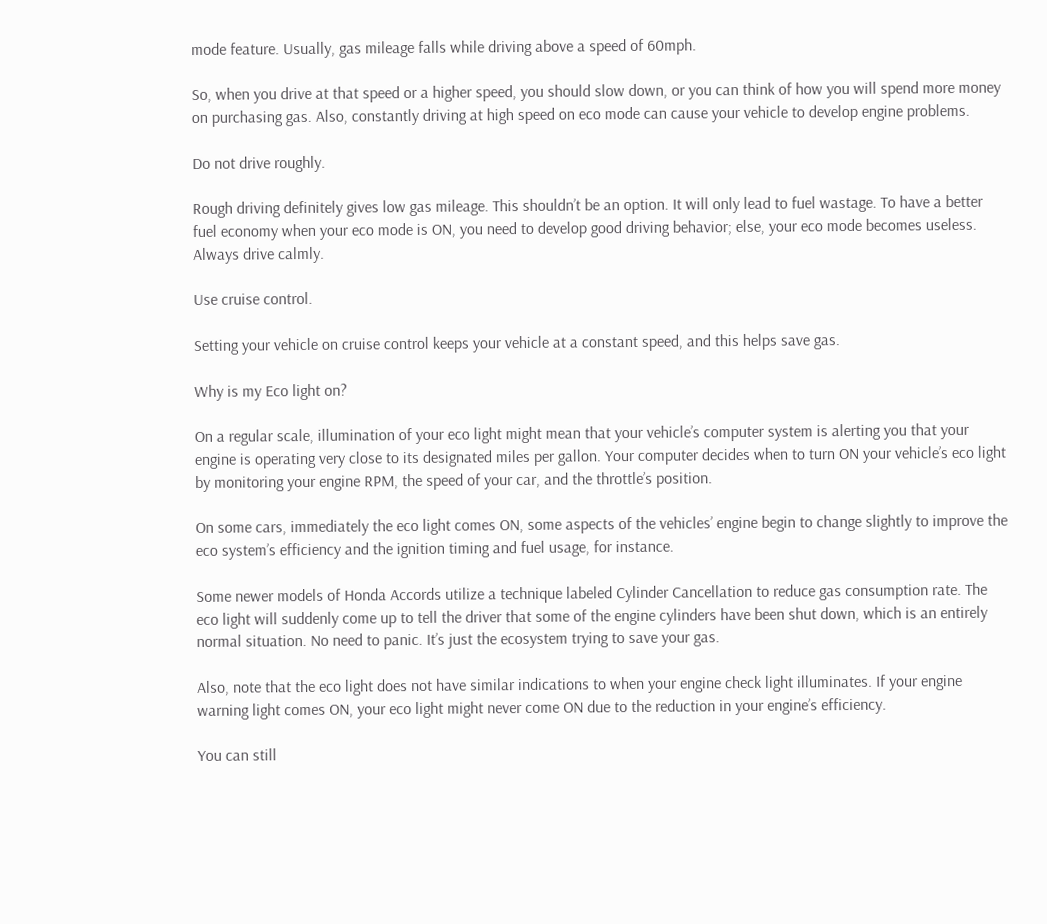mode feature. Usually, gas mileage falls while driving above a speed of 60mph.

So, when you drive at that speed or a higher speed, you should slow down, or you can think of how you will spend more money on purchasing gas. Also, constantly driving at high speed on eco mode can cause your vehicle to develop engine problems.

Do not drive roughly.

Rough driving definitely gives low gas mileage. This shouldn’t be an option. It will only lead to fuel wastage. To have a better fuel economy when your eco mode is ON, you need to develop good driving behavior; else, your eco mode becomes useless. Always drive calmly.

Use cruise control.

Setting your vehicle on cruise control keeps your vehicle at a constant speed, and this helps save gas.

Why is my Eco light on?

On a regular scale, illumination of your eco light might mean that your vehicle’s computer system is alerting you that your engine is operating very close to its designated miles per gallon. Your computer decides when to turn ON your vehicle’s eco light by monitoring your engine RPM, the speed of your car, and the throttle’s position.

On some cars, immediately the eco light comes ON, some aspects of the vehicles’ engine begin to change slightly to improve the eco system’s efficiency and the ignition timing and fuel usage, for instance.

Some newer models of Honda Accords utilize a technique labeled Cylinder Cancellation to reduce gas consumption rate. The eco light will suddenly come up to tell the driver that some of the engine cylinders have been shut down, which is an entirely normal situation. No need to panic. It’s just the ecosystem trying to save your gas.

Also, note that the eco light does not have similar indications to when your engine check light illuminates. If your engine warning light comes ON, your eco light might never come ON due to the reduction in your engine’s efficiency.

You can still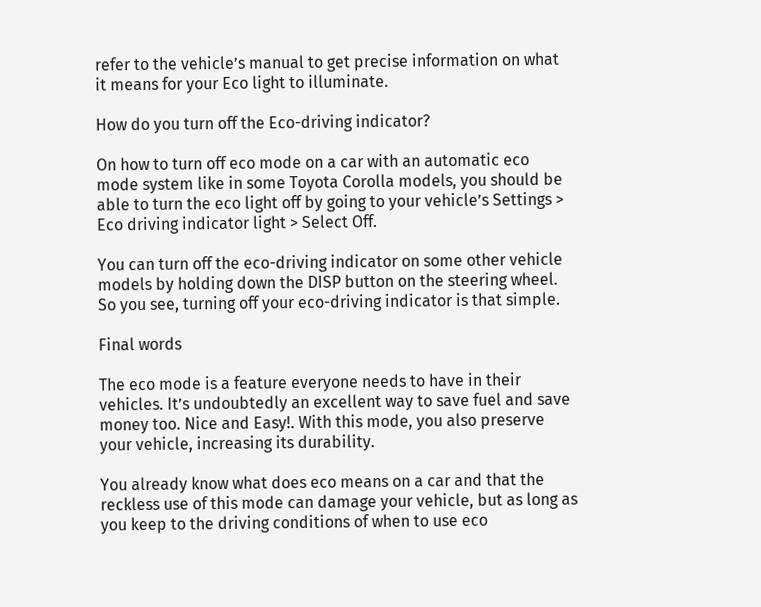refer to the vehicle’s manual to get precise information on what it means for your Eco light to illuminate.

How do you turn off the Eco-driving indicator?

On how to turn off eco mode on a car with an automatic eco mode system like in some Toyota Corolla models, you should be able to turn the eco light off by going to your vehicle’s Settings > Eco driving indicator light > Select Off.

You can turn off the eco-driving indicator on some other vehicle models by holding down the DISP button on the steering wheel. So you see, turning off your eco-driving indicator is that simple.

Final words

The eco mode is a feature everyone needs to have in their vehicles. It’s undoubtedly an excellent way to save fuel and save money too. Nice and Easy!. With this mode, you also preserve your vehicle, increasing its durability.

You already know what does eco means on a car and that the reckless use of this mode can damage your vehicle, but as long as you keep to the driving conditions of when to use eco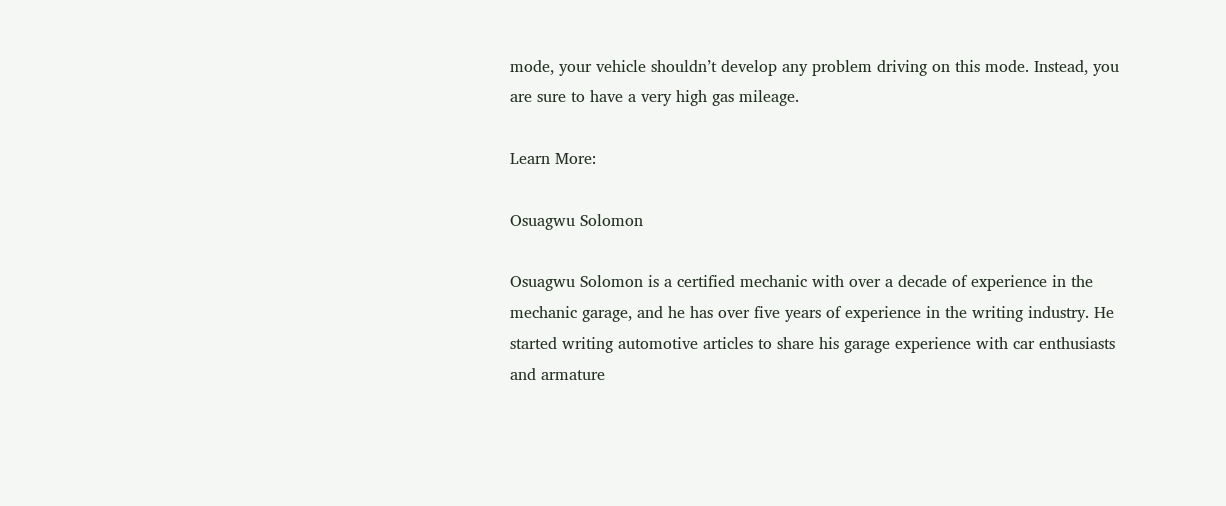mode, your vehicle shouldn’t develop any problem driving on this mode. Instead, you are sure to have a very high gas mileage.

Learn More:

Osuagwu Solomon

Osuagwu Solomon is a certified mechanic with over a decade of experience in the mechanic garage, and he has over five years of experience in the writing industry. He started writing automotive articles to share his garage experience with car enthusiasts and armature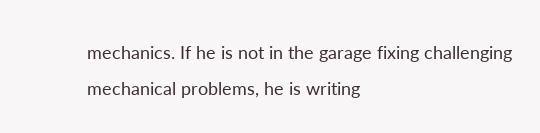mechanics. If he is not in the garage fixing challenging mechanical problems, he is writing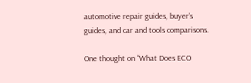automotive repair guides, buyer’s guides, and car and tools comparisons.

One thought on “What Does ECO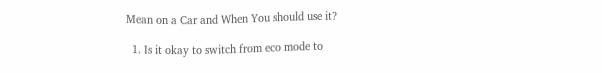Mean on a Car and When You should use it?

  1. Is it okay to switch from eco mode to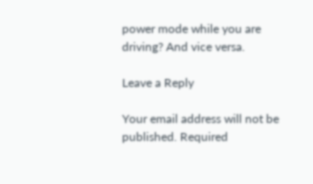power mode while you are driving? And vice versa.

Leave a Reply

Your email address will not be published. Required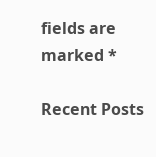fields are marked *

Recent Posts